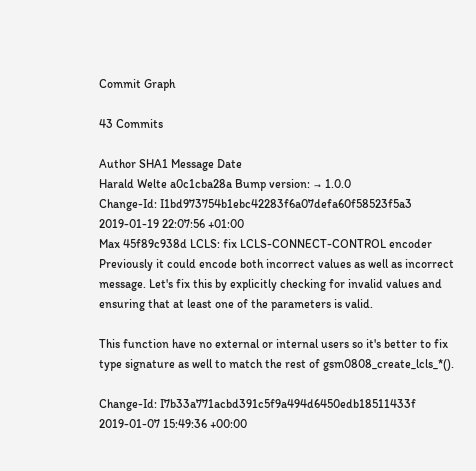Commit Graph

43 Commits

Author SHA1 Message Date
Harald Welte a0c1cba28a Bump version: → 1.0.0
Change-Id: I1bd973754b1ebc42283f6a07defa60f58523f5a3
2019-01-19 22:07:56 +01:00
Max 45f89c938d LCLS: fix LCLS-CONNECT-CONTROL encoder
Previously it could encode both incorrect values as well as incorrect
message. Let's fix this by explicitly checking for invalid values and
ensuring that at least one of the parameters is valid.

This function have no external or internal users so it's better to fix
type signature as well to match the rest of gsm0808_create_lcls_*().

Change-Id: I7b33a771acbd391c5f9a494d6450edb18511433f
2019-01-07 15:49:36 +00:00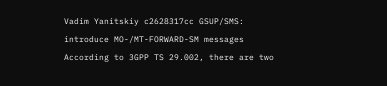Vadim Yanitskiy c2628317cc GSUP/SMS: introduce MO-/MT-FORWARD-SM messages
According to 3GPP TS 29.002, there are two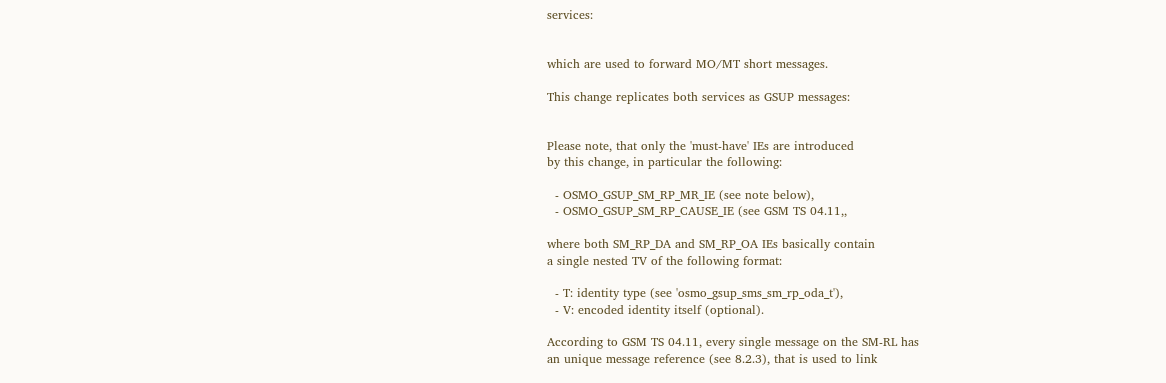services:


which are used to forward MO/MT short messages.

This change replicates both services as GSUP messages:


Please note, that only the 'must-have' IEs are introduced
by this change, in particular the following:

  - OSMO_GSUP_SM_RP_MR_IE (see note below),
  - OSMO_GSUP_SM_RP_CAUSE_IE (see GSM TS 04.11,,

where both SM_RP_DA and SM_RP_OA IEs basically contain
a single nested TV of the following format:

  - T: identity type (see 'osmo_gsup_sms_sm_rp_oda_t'),
  - V: encoded identity itself (optional).

According to GSM TS 04.11, every single message on the SM-RL has
an unique message reference (see 8.2.3), that is used to link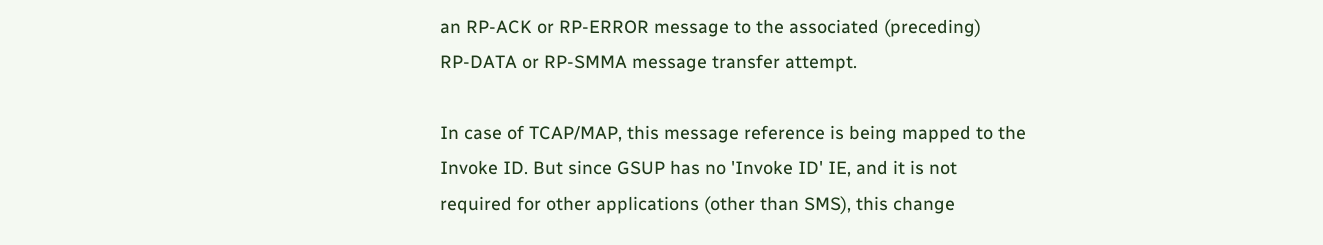an RP-ACK or RP-ERROR message to the associated (preceding)
RP-DATA or RP-SMMA message transfer attempt.

In case of TCAP/MAP, this message reference is being mapped to the
Invoke ID. But since GSUP has no 'Invoke ID' IE, and it is not
required for other applications (other than SMS), this change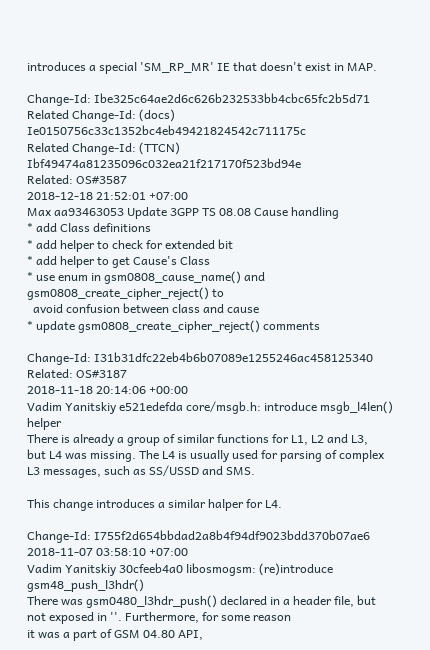introduces a special 'SM_RP_MR' IE that doesn't exist in MAP.

Change-Id: Ibe325c64ae2d6c626b232533bb4cbc65fc2b5d71
Related Change-Id: (docs) Ie0150756c33c1352bc4eb49421824542c711175c
Related Change-Id: (TTCN) Ibf49474a81235096c032ea21f217170f523bd94e
Related: OS#3587
2018-12-18 21:52:01 +07:00
Max aa93463053 Update 3GPP TS 08.08 Cause handling
* add Class definitions
* add helper to check for extended bit
* add helper to get Cause's Class
* use enum in gsm0808_cause_name() and gsm0808_create_cipher_reject() to
  avoid confusion between class and cause
* update gsm0808_create_cipher_reject() comments

Change-Id: I31b31dfc22eb4b6b07089e1255246ac458125340
Related: OS#3187
2018-11-18 20:14:06 +00:00
Vadim Yanitskiy e521edefda core/msgb.h: introduce msgb_l4len() helper
There is already a group of similar functions for L1, L2 and L3,
but L4 was missing. The L4 is usually used for parsing of complex
L3 messages, such as SS/USSD and SMS.

This change introduces a similar halper for L4.

Change-Id: I755f2d654bbdad2a8b4f94df9023bdd370b07ae6
2018-11-07 03:58:10 +07:00
Vadim Yanitskiy 30cfeeb4a0 libosmogsm: (re)introduce gsm48_push_l3hdr()
There was gsm0480_l3hdr_push() declared in a header file, but
not exposed in ''. Furthermore, for some reason
it was a part of GSM 04.80 API,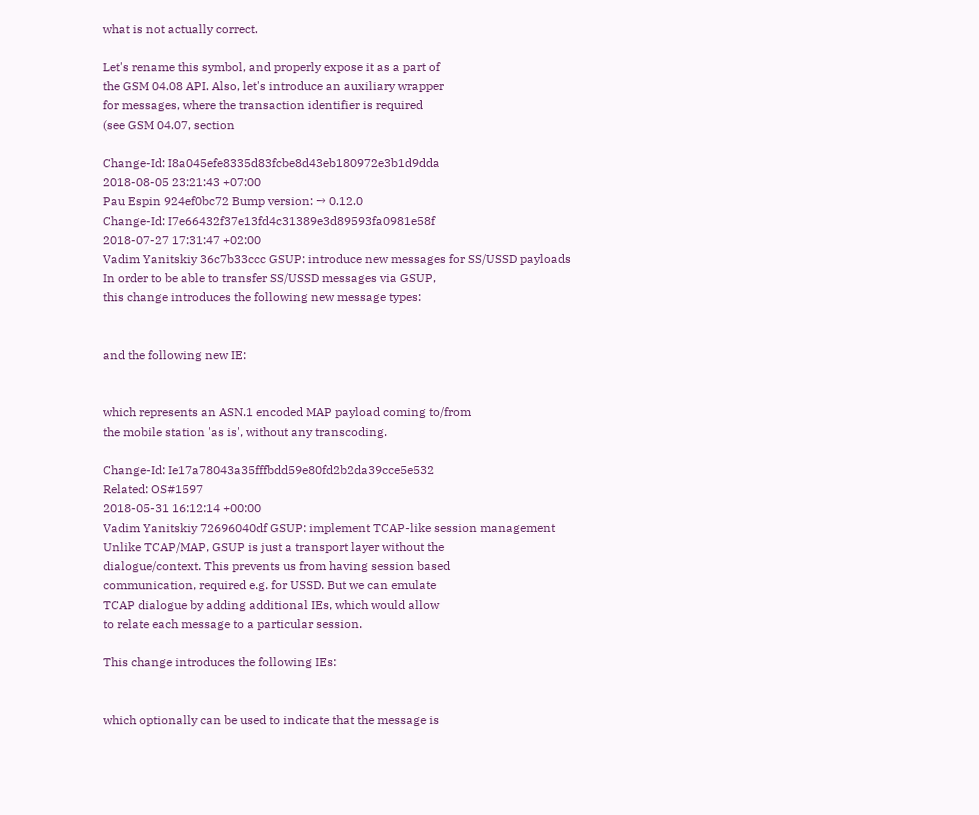what is not actually correct.

Let's rename this symbol, and properly expose it as a part of
the GSM 04.08 API. Also, let's introduce an auxiliary wrapper
for messages, where the transaction identifier is required
(see GSM 04.07, section

Change-Id: I8a045efe8335d83fcbe8d43eb180972e3b1d9dda
2018-08-05 23:21:43 +07:00
Pau Espin 924ef0bc72 Bump version: → 0.12.0
Change-Id: I7e66432f37e13fd4c31389e3d89593fa0981e58f
2018-07-27 17:31:47 +02:00
Vadim Yanitskiy 36c7b33ccc GSUP: introduce new messages for SS/USSD payloads
In order to be able to transfer SS/USSD messages via GSUP,
this change introduces the following new message types:


and the following new IE:


which represents an ASN.1 encoded MAP payload coming to/from
the mobile station 'as is', without any transcoding.

Change-Id: Ie17a78043a35fffbdd59e80fd2b2da39cce5e532
Related: OS#1597
2018-05-31 16:12:14 +00:00
Vadim Yanitskiy 72696040df GSUP: implement TCAP-like session management
Unlike TCAP/MAP, GSUP is just a transport layer without the
dialogue/context. This prevents us from having session based
communication, required e.g. for USSD. But we can emulate
TCAP dialogue by adding additional IEs, which would allow
to relate each message to a particular session.

This change introduces the following IEs:


which optionally can be used to indicate that the message is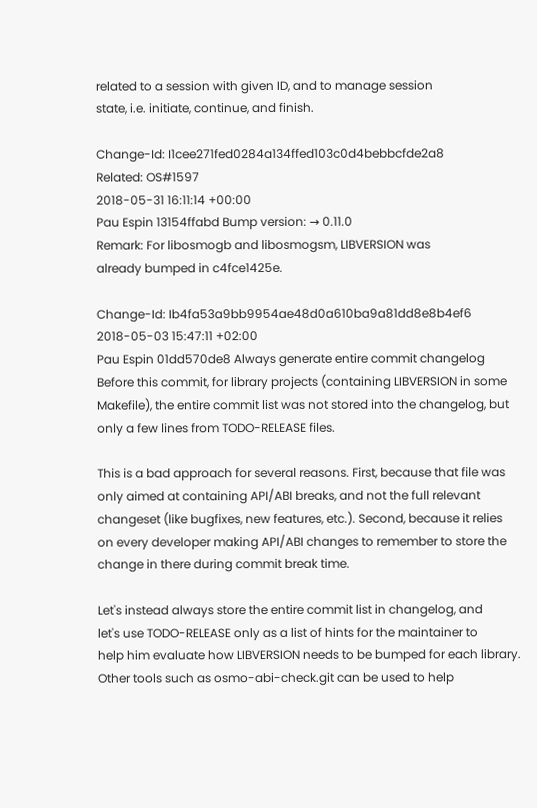related to a session with given ID, and to manage session
state, i.e. initiate, continue, and finish.

Change-Id: I1cee271fed0284a134ffed103c0d4bebbcfde2a8
Related: OS#1597
2018-05-31 16:11:14 +00:00
Pau Espin 13154ffabd Bump version: → 0.11.0
Remark: For libosmogb and libosmogsm, LIBVERSION was
already bumped in c4fce1425e.

Change-Id: Ib4fa53a9bb9954ae48d0a610ba9a81dd8e8b4ef6
2018-05-03 15:47:11 +02:00
Pau Espin 01dd570de8 Always generate entire commit changelog
Before this commit, for library projects (containing LIBVERSION in some
Makefile), the entire commit list was not stored into the changelog, but
only a few lines from TODO-RELEASE files.

This is a bad approach for several reasons. First, because that file was
only aimed at containing API/ABI breaks, and not the full relevant
changeset (like bugfixes, new features, etc.). Second, because it relies
on every developer making API/ABI changes to remember to store the
change in there during commit break time.

Let's instead always store the entire commit list in changelog, and
let's use TODO-RELEASE only as a list of hints for the maintainer to
help him evaluate how LIBVERSION needs to be bumped for each library.
Other tools such as osmo-abi-check.git can be used to help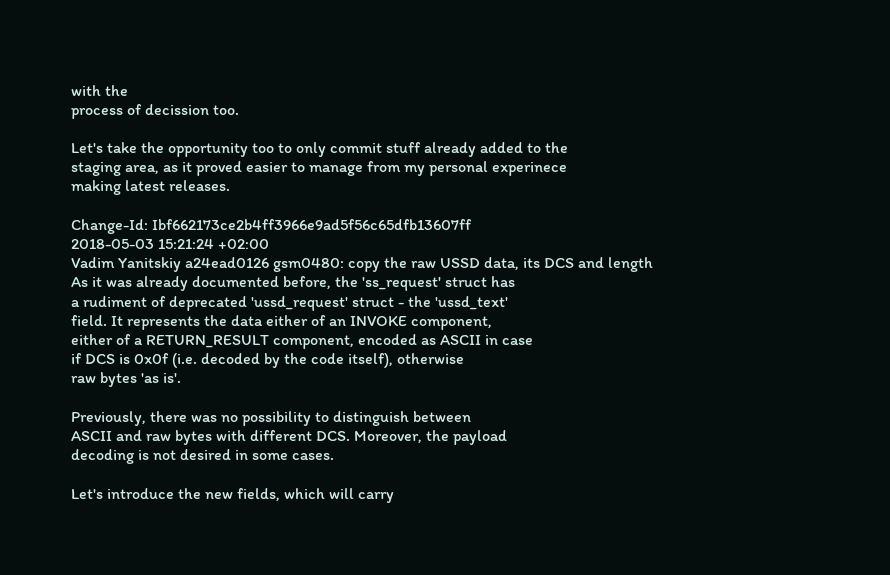with the
process of decission too.

Let's take the opportunity too to only commit stuff already added to the
staging area, as it proved easier to manage from my personal experinece
making latest releases.

Change-Id: Ibf662173ce2b4ff3966e9ad5f56c65dfb13607ff
2018-05-03 15:21:24 +02:00
Vadim Yanitskiy a24ead0126 gsm0480: copy the raw USSD data, its DCS and length
As it was already documented before, the 'ss_request' struct has
a rudiment of deprecated 'ussd_request' struct - the 'ussd_text'
field. It represents the data either of an INVOKE component,
either of a RETURN_RESULT component, encoded as ASCII in case
if DCS is 0x0f (i.e. decoded by the code itself), otherwise
raw bytes 'as is'.

Previously, there was no possibility to distinguish between
ASCII and raw bytes with different DCS. Moreover, the payload
decoding is not desired in some cases.

Let's introduce the new fields, which will carry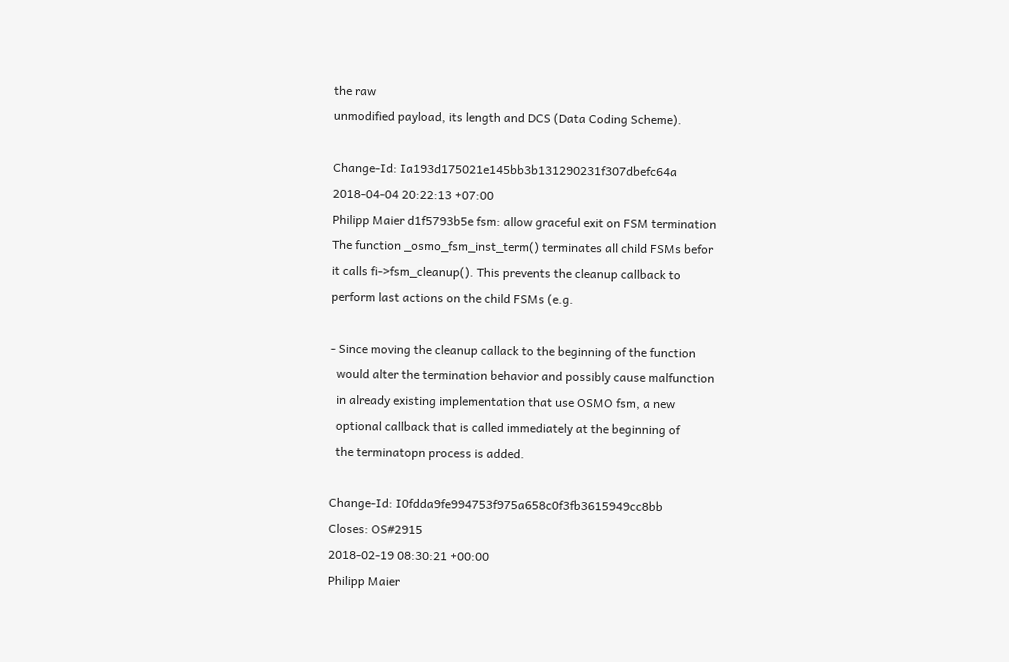the raw
unmodified payload, its length and DCS (Data Coding Scheme).

Change-Id: Ia193d175021e145bb3b131290231f307dbefc64a
2018-04-04 20:22:13 +07:00
Philipp Maier d1f5793b5e fsm: allow graceful exit on FSM termination
The function _osmo_fsm_inst_term() terminates all child FSMs befor
it calls fi->fsm_cleanup(). This prevents the cleanup callback to
perform last actions on the child FSMs (e.g.

- Since moving the cleanup callack to the beginning of the function
  would alter the termination behavior and possibly cause malfunction
  in already existing implementation that use OSMO fsm, a new
  optional callback that is called immediately at the beginning of
  the terminatopn process is added.

Change-Id: I0fdda9fe994753f975a658c0f3fb3615949cc8bb
Closes: OS#2915
2018-02-19 08:30:21 +00:00
Philipp Maier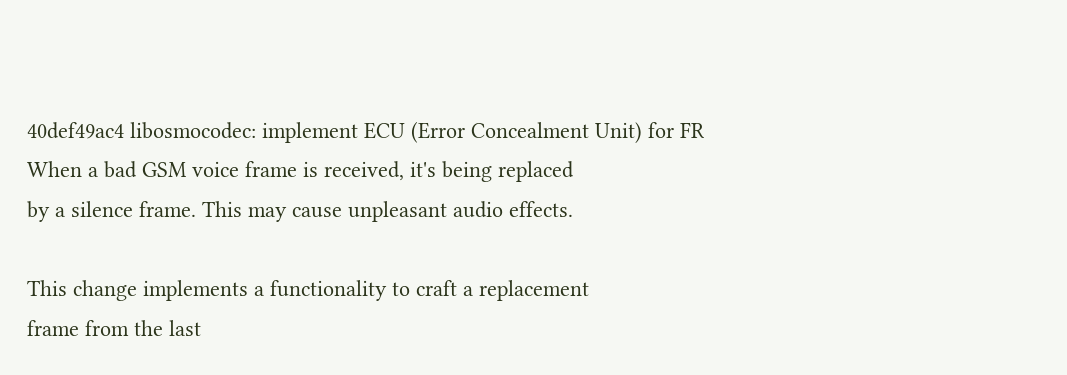40def49ac4 libosmocodec: implement ECU (Error Concealment Unit) for FR
When a bad GSM voice frame is received, it's being replaced
by a silence frame. This may cause unpleasant audio effects.

This change implements a functionality to craft a replacement
frame from the last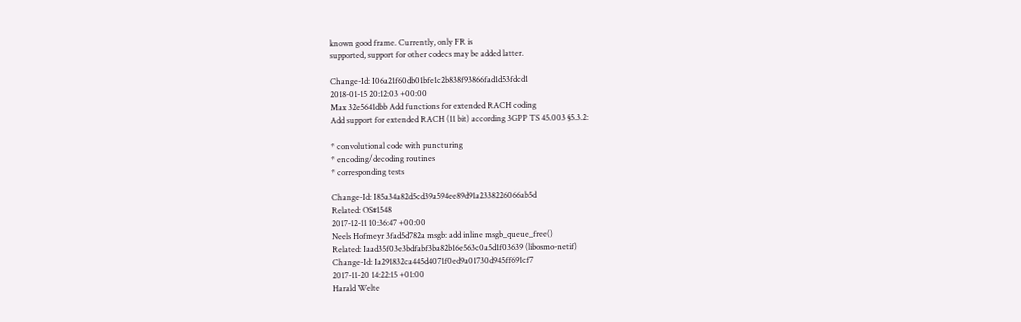known good frame. Currently, only FR is
supported, support for other codecs may be added latter.

Change-Id: I06a21f60db01bfe1c2b838f93866fad1d53fdcd1
2018-01-15 20:12:03 +00:00
Max 32e5641dbb Add functions for extended RACH coding
Add support for extended RACH (11 bit) according 3GPP TS 45.003 §5.3.2:

* convolutional code with puncturing
* encoding/decoding routines
* corresponding tests

Change-Id: I85a34a82d5cd39a594ee89d91a2338226066ab5d
Related: OS#1548
2017-12-11 10:36:47 +00:00
Neels Hofmeyr 3fad5d782a msgb: add inline msgb_queue_free()
Related: Iaad35f03e3bdfabf3ba82b16e563c0a5d1f03639 (libosmo-netif)
Change-Id: Ia291832ca445d4071f0ed9a01730d945ff691cf7
2017-11-20 14:22:15 +01:00
Harald Welte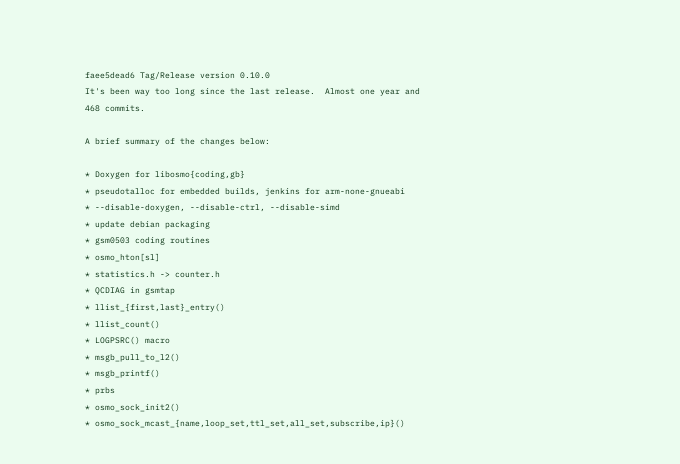faee5dead6 Tag/Release version 0.10.0
It's been way too long since the last release.  Almost one year and
468 commits.

A brief summary of the changes below:

* Doxygen for libosmo{coding,gb}
* pseudotalloc for embedded builds, jenkins for arm-none-gnueabi
* --disable-doxygen, --disable-ctrl, --disable-simd
* update debian packaging
* gsm0503 coding routines
* osmo_hton[sl]
* statistics.h -> counter.h
* QCDIAG in gsmtap
* llist_{first,last}_entry()
* llist_count()
* LOGPSRC() macro
* msgb_pull_to_l2()
* msgb_printf()
* prbs
* osmo_sock_init2()
* osmo_sock_mcast_{name,loop_set,ttl_set,all_set,subscribe,ip}()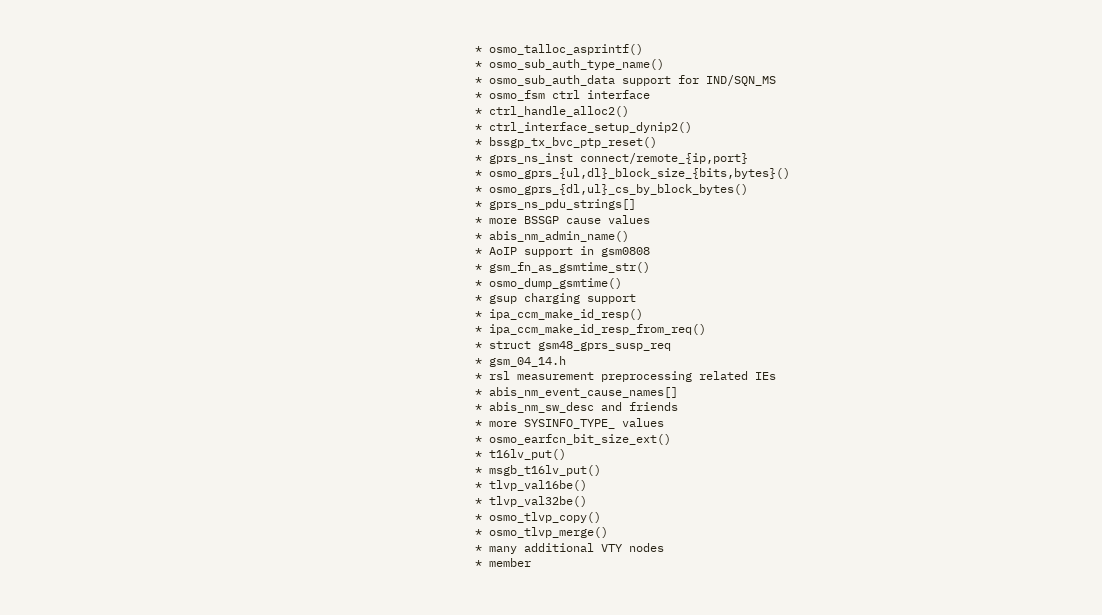* osmo_talloc_asprintf()
* osmo_sub_auth_type_name()
* osmo_sub_auth_data support for IND/SQN_MS
* osmo_fsm ctrl interface
* ctrl_handle_alloc2()
* ctrl_interface_setup_dynip2()
* bssgp_tx_bvc_ptp_reset()
* gprs_ns_inst connect/remote_{ip,port}
* osmo_gprs_{ul,dl}_block_size_{bits,bytes}()
* osmo_gprs_{dl,ul}_cs_by_block_bytes()
* gprs_ns_pdu_strings[]
* more BSSGP cause values
* abis_nm_admin_name()
* AoIP support in gsm0808
* gsm_fn_as_gsmtime_str()
* osmo_dump_gsmtime()
* gsup charging support
* ipa_ccm_make_id_resp()
* ipa_ccm_make_id_resp_from_req()
* struct gsm48_gprs_susp_req
* gsm_04_14.h
* rsl measurement preprocessing related IEs
* abis_nm_event_cause_names[]
* abis_nm_sw_desc and friends
* more SYSINFO_TYPE_ values
* osmo_earfcn_bit_size_ext()
* t16lv_put()
* msgb_t16lv_put()
* tlvp_val16be()
* tlvp_val32be()
* osmo_tlvp_copy()
* osmo_tlvp_merge()
* many additional VTY nodes
* member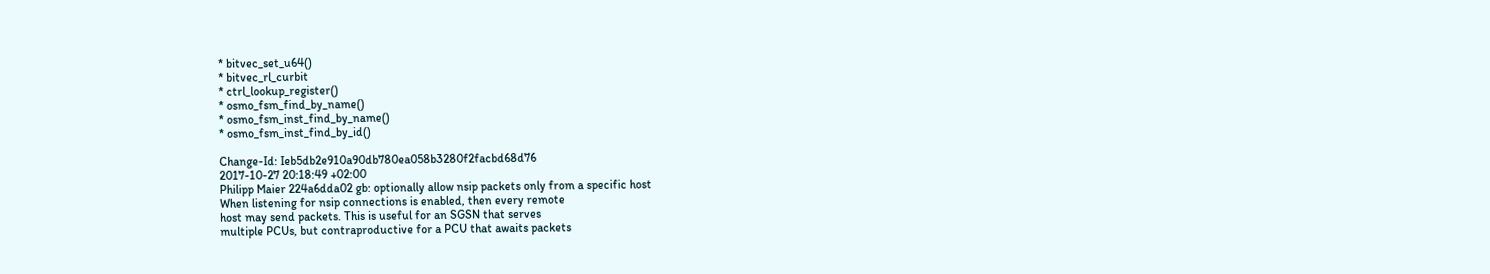* bitvec_set_u64()
* bitvec_rl_curbit
* ctrl_lookup_register()
* osmo_fsm_find_by_name()
* osmo_fsm_inst_find_by_name()
* osmo_fsm_inst_find_by_id()

Change-Id: Ieb5db2e910a90db780ea058b3280f2facbd68d76
2017-10-27 20:18:49 +02:00
Philipp Maier 224a6dda02 gb: optionally allow nsip packets only from a specific host
When listening for nsip connections is enabled, then every remote
host may send packets. This is useful for an SGSN that serves
multiple PCUs, but contraproductive for a PCU that awaits packets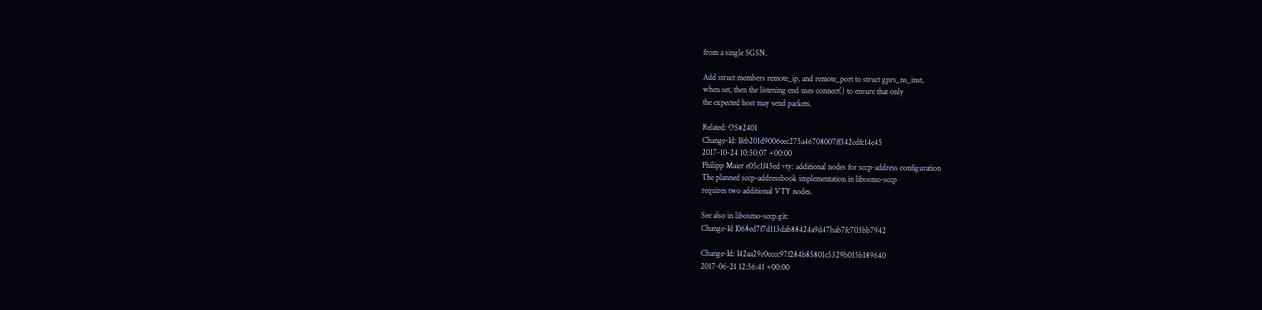from a single SGSN.

Add struct members remote_ip, and remote_port to struct gprs_ns_inst,
when set, then the listening end uses connect() to ensure that only
the expected host may send packets.

Related: OS#2401
Change-Id: Ifeb201d9006eec275a46708007ff342cdfc14e45
2017-10-24 10:50:07 +00:00
Philipp Maier e05c1f45ed vty: additional nodes for sccp-address configuration
The planned sccp-addressbook implementation in libosmo-sccp
requires two additional VTY nodes.

See also in libosmo-sccp.git:
Change-Id I068ed7f7d113dab88424a9d47bab7fc703bb7942

Change-Id: I42aa29c0cccc97f284b85801c5329b015b189640
2017-06-21 12:56:41 +00:00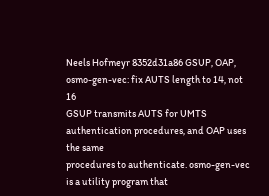Neels Hofmeyr 8352d31a86 GSUP, OAP, osmo-gen-vec: fix AUTS length to 14, not 16
GSUP transmits AUTS for UMTS authentication procedures, and OAP uses the same
procedures to authenticate. osmo-gen-vec is a utility program that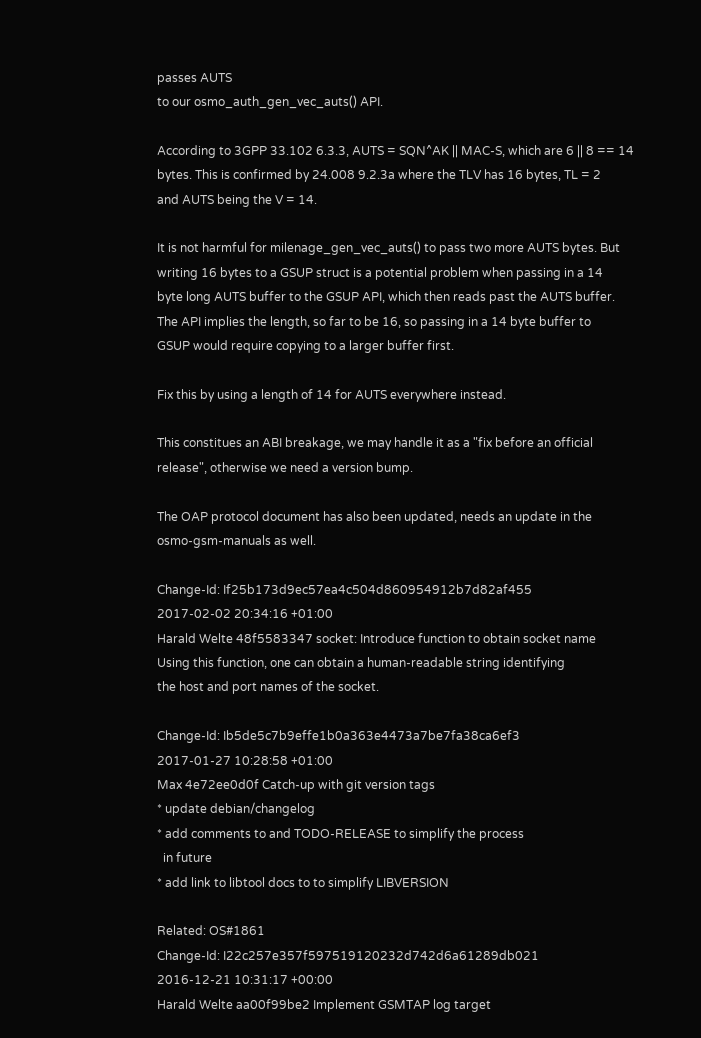passes AUTS
to our osmo_auth_gen_vec_auts() API.

According to 3GPP 33.102 6.3.3, AUTS = SQN^AK || MAC-S, which are 6 || 8 == 14
bytes. This is confirmed by 24.008 9.2.3a where the TLV has 16 bytes, TL = 2
and AUTS being the V = 14.

It is not harmful for milenage_gen_vec_auts() to pass two more AUTS bytes. But
writing 16 bytes to a GSUP struct is a potential problem when passing in a 14
byte long AUTS buffer to the GSUP API, which then reads past the AUTS buffer.
The API implies the length, so far to be 16, so passing in a 14 byte buffer to
GSUP would require copying to a larger buffer first.

Fix this by using a length of 14 for AUTS everywhere instead.

This constitues an ABI breakage, we may handle it as a "fix before an official
release", otherwise we need a version bump.

The OAP protocol document has also been updated, needs an update in the
osmo-gsm-manuals as well.

Change-Id: If25b173d9ec57ea4c504d860954912b7d82af455
2017-02-02 20:34:16 +01:00
Harald Welte 48f5583347 socket: Introduce function to obtain socket name
Using this function, one can obtain a human-readable string identifying
the host and port names of the socket.

Change-Id: Ib5de5c7b9effe1b0a363e4473a7be7fa38ca6ef3
2017-01-27 10:28:58 +01:00
Max 4e72ee0d0f Catch-up with git version tags
* update debian/changelog
* add comments to and TODO-RELEASE to simplify the process
  in future
* add link to libtool docs to to simplify LIBVERSION

Related: OS#1861
Change-Id: I22c257e357f597519120232d742d6a61289db021
2016-12-21 10:31:17 +00:00
Harald Welte aa00f99be2 Implement GSMTAP log target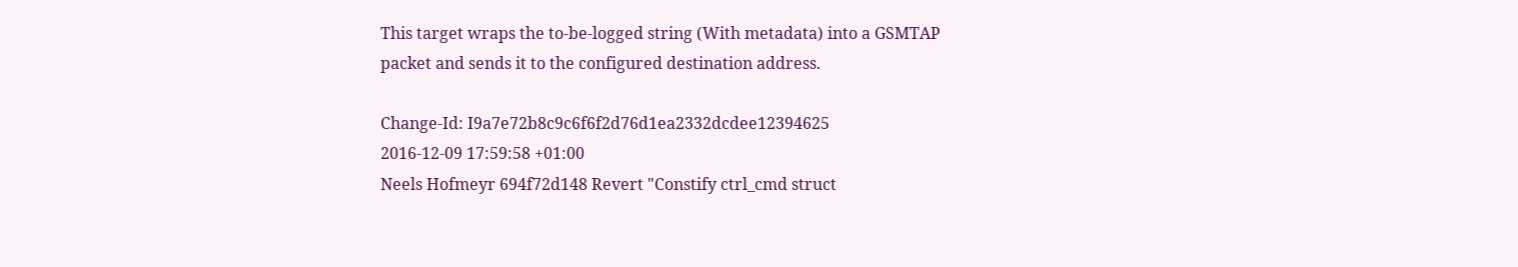This target wraps the to-be-logged string (With metadata) into a GSMTAP
packet and sends it to the configured destination address.

Change-Id: I9a7e72b8c9c6f6f2d76d1ea2332dcdee12394625
2016-12-09 17:59:58 +01:00
Neels Hofmeyr 694f72d148 Revert "Constify ctrl_cmd struct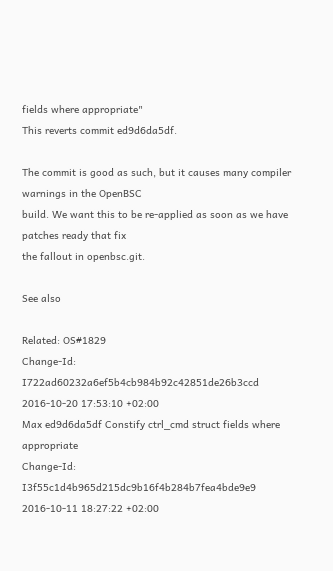fields where appropriate"
This reverts commit ed9d6da5df.

The commit is good as such, but it causes many compiler warnings in the OpenBSC
build. We want this to be re-applied as soon as we have patches ready that fix
the fallout in openbsc.git.

See also

Related: OS#1829
Change-Id: I722ad60232a6ef5b4cb984b92c42851de26b3ccd
2016-10-20 17:53:10 +02:00
Max ed9d6da5df Constify ctrl_cmd struct fields where appropriate
Change-Id: I3f55c1d4b965d215dc9b16f4b284b7fea4bde9e9
2016-10-11 18:27:22 +02:00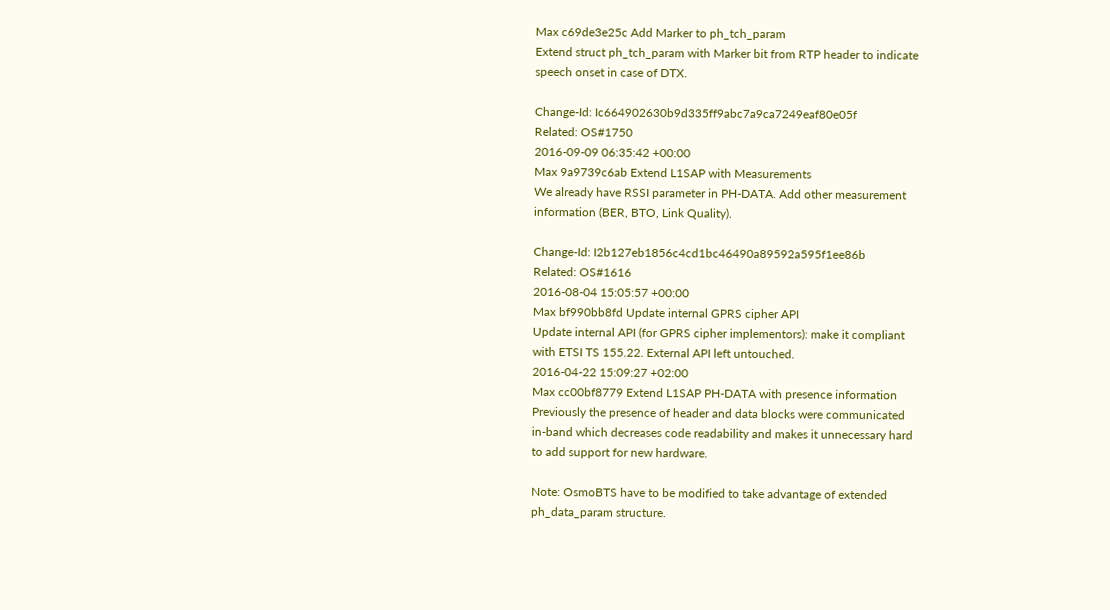Max c69de3e25c Add Marker to ph_tch_param
Extend struct ph_tch_param with Marker bit from RTP header to indicate
speech onset in case of DTX.

Change-Id: Ic664902630b9d335ff9abc7a9ca7249eaf80e05f
Related: OS#1750
2016-09-09 06:35:42 +00:00
Max 9a9739c6ab Extend L1SAP with Measurements
We already have RSSI parameter in PH-DATA. Add other measurement
information (BER, BTO, Link Quality).

Change-Id: I2b127eb1856c4cd1bc46490a89592a595f1ee86b
Related: OS#1616
2016-08-04 15:05:57 +00:00
Max bf990bb8fd Update internal GPRS cipher API
Update internal API (for GPRS cipher implementors): make it compliant
with ETSI TS 155.22. External API left untouched.
2016-04-22 15:09:27 +02:00
Max cc00bf8779 Extend L1SAP PH-DATA with presence information
Previously the presence of header and data blocks were communicated
in-band which decreases code readability and makes it unnecessary hard
to add support for new hardware.

Note: OsmoBTS have to be modified to take advantage of extended
ph_data_param structure.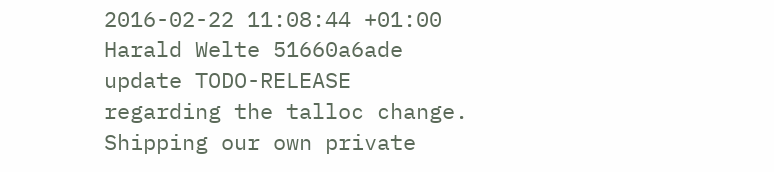2016-02-22 11:08:44 +01:00
Harald Welte 51660a6ade update TODO-RELEASE regarding the talloc change.
Shipping our own private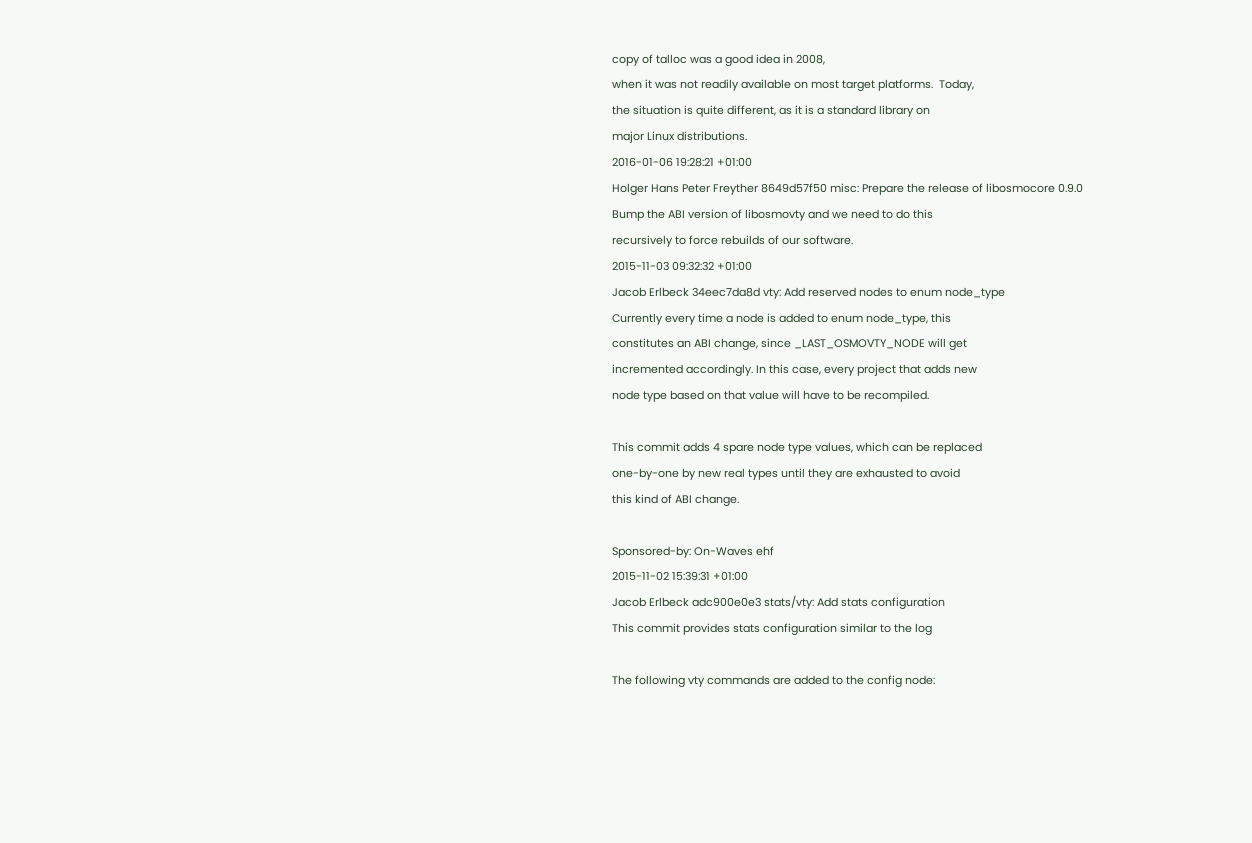copy of talloc was a good idea in 2008,
when it was not readily available on most target platforms.  Today,
the situation is quite different, as it is a standard library on
major Linux distributions.
2016-01-06 19:28:21 +01:00
Holger Hans Peter Freyther 8649d57f50 misc: Prepare the release of libosmocore 0.9.0
Bump the ABI version of libosmovty and we need to do this
recursively to force rebuilds of our software.
2015-11-03 09:32:32 +01:00
Jacob Erlbeck 34eec7da8d vty: Add reserved nodes to enum node_type
Currently every time a node is added to enum node_type, this
constitutes an ABI change, since _LAST_OSMOVTY_NODE will get
incremented accordingly. In this case, every project that adds new
node type based on that value will have to be recompiled.

This commit adds 4 spare node type values, which can be replaced
one-by-one by new real types until they are exhausted to avoid
this kind of ABI change.

Sponsored-by: On-Waves ehf
2015-11-02 15:39:31 +01:00
Jacob Erlbeck adc900e0e3 stats/vty: Add stats configuration
This commit provides stats configuration similar to the log

The following vty commands are added to the config node: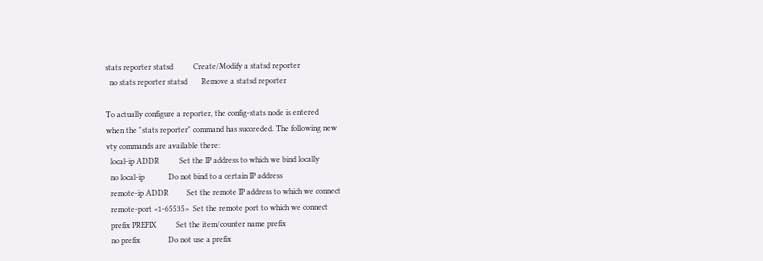stats reporter statsd          Create/Modify a statsd reporter
  no stats reporter statsd       Remove a statsd reporter

To actually configure a reporter, the config-stats node is entered
when the "stats reporter" command has succeeded. The following new
vty commands are available there:
  local-ip ADDR          Set the IP address to which we bind locally
  no local-ip            Do not bind to a certain IP address
  remote-ip ADDR         Set the remote IP address to which we connect
  remote-port <1-65535>  Set the remote port to which we connect
  prefix PREFIX          Set the item/counter name prefix
  no prefix              Do not use a prefix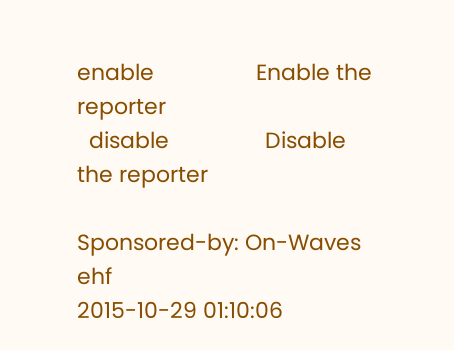enable                 Enable the reporter
  disable                Disable the reporter

Sponsored-by: On-Waves ehf
2015-10-29 01:10:06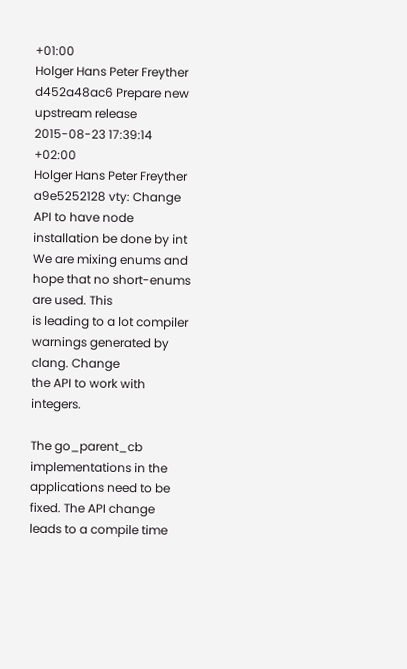+01:00
Holger Hans Peter Freyther d452a48ac6 Prepare new upstream release 2015-08-23 17:39:14 +02:00
Holger Hans Peter Freyther a9e5252128 vty: Change API to have node installation be done by int
We are mixing enums and hope that no short-enums are used. This
is leading to a lot compiler warnings generated by clang. Change
the API to work with integers.

The go_parent_cb implementations in the applications need to be
fixed. The API change leads to a compile time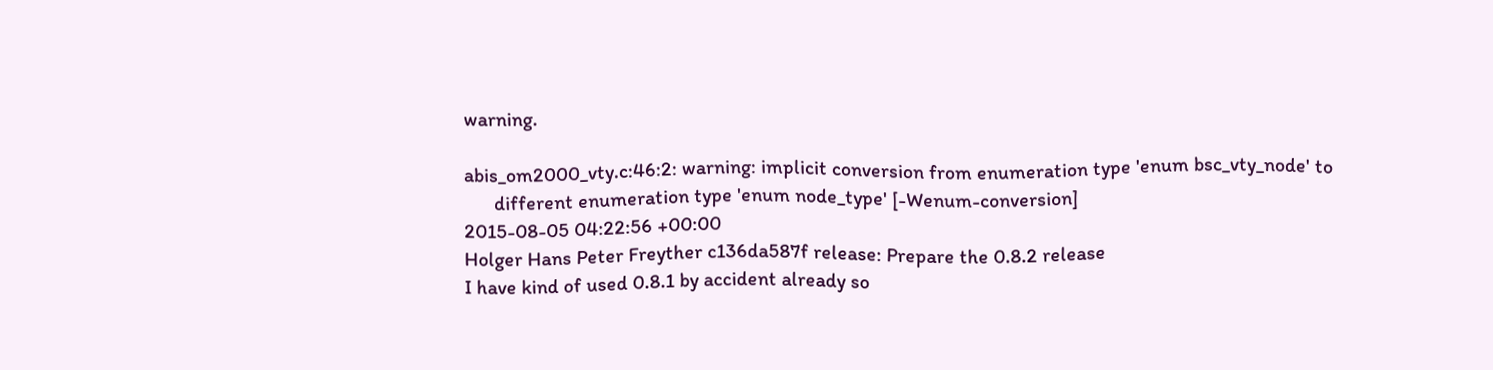warning.

abis_om2000_vty.c:46:2: warning: implicit conversion from enumeration type 'enum bsc_vty_node' to
      different enumeration type 'enum node_type' [-Wenum-conversion]
2015-08-05 04:22:56 +00:00
Holger Hans Peter Freyther c136da587f release: Prepare the 0.8.2 release
I have kind of used 0.8.1 by accident already so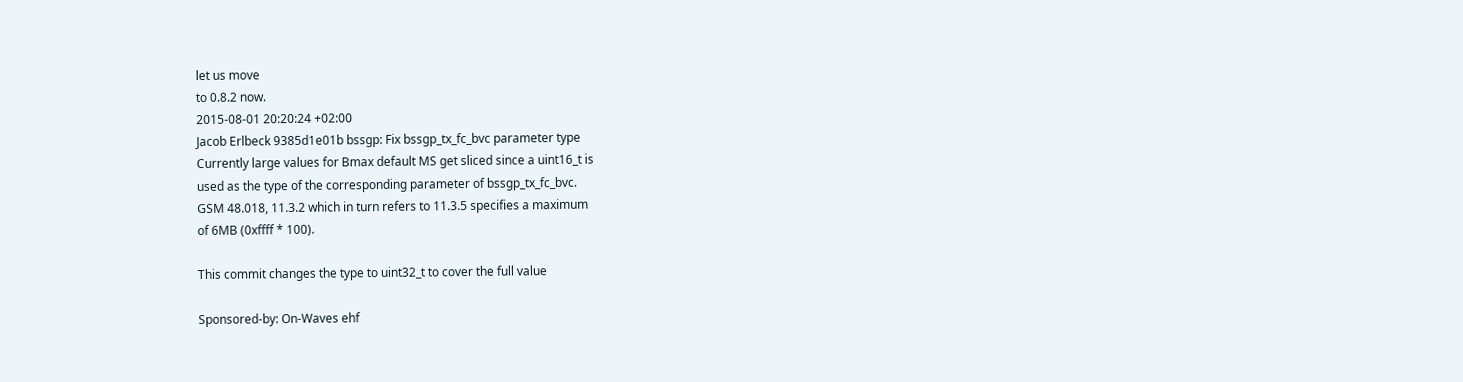let us move
to 0.8.2 now.
2015-08-01 20:20:24 +02:00
Jacob Erlbeck 9385d1e01b bssgp: Fix bssgp_tx_fc_bvc parameter type
Currently large values for Bmax default MS get sliced since a uint16_t is
used as the type of the corresponding parameter of bssgp_tx_fc_bvc.
GSM 48.018, 11.3.2 which in turn refers to 11.3.5 specifies a maximum
of 6MB (0xffff * 100).

This commit changes the type to uint32_t to cover the full value

Sponsored-by: On-Waves ehf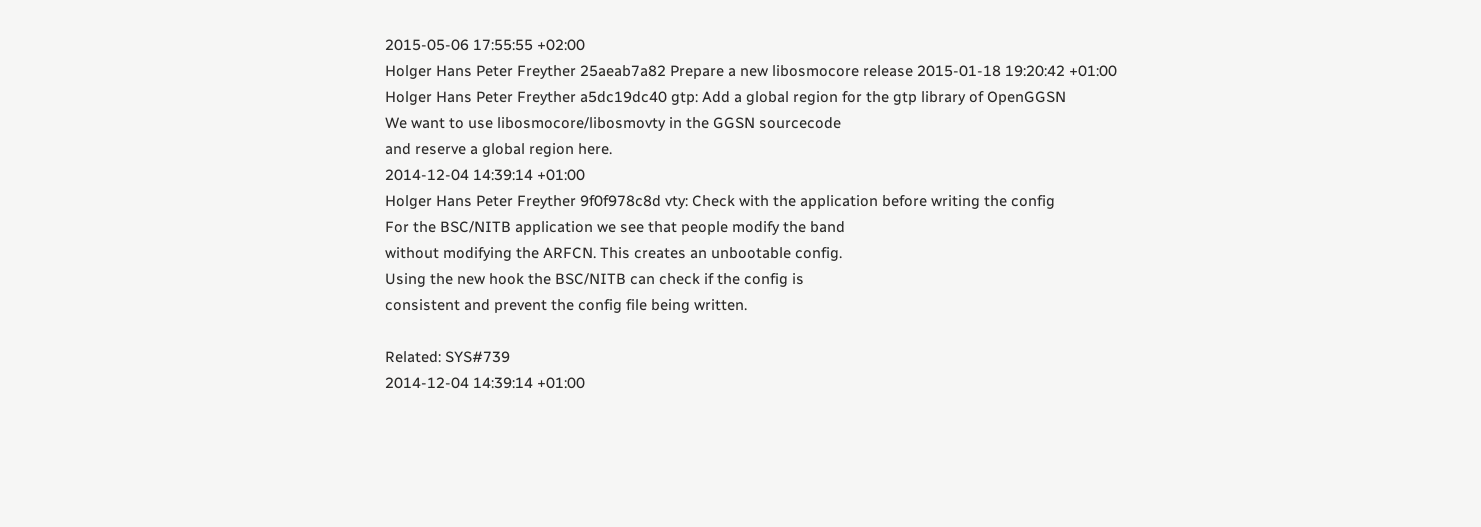2015-05-06 17:55:55 +02:00
Holger Hans Peter Freyther 25aeab7a82 Prepare a new libosmocore release 2015-01-18 19:20:42 +01:00
Holger Hans Peter Freyther a5dc19dc40 gtp: Add a global region for the gtp library of OpenGGSN
We want to use libosmocore/libosmovty in the GGSN sourcecode
and reserve a global region here.
2014-12-04 14:39:14 +01:00
Holger Hans Peter Freyther 9f0f978c8d vty: Check with the application before writing the config
For the BSC/NITB application we see that people modify the band
without modifying the ARFCN. This creates an unbootable config.
Using the new hook the BSC/NITB can check if the config is
consistent and prevent the config file being written.

Related: SYS#739
2014-12-04 14:39:14 +01:00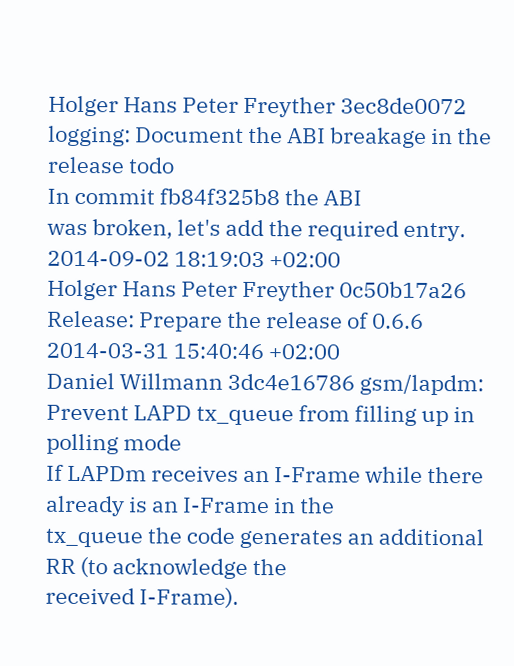Holger Hans Peter Freyther 3ec8de0072 logging: Document the ABI breakage in the release todo
In commit fb84f325b8 the ABI
was broken, let's add the required entry.
2014-09-02 18:19:03 +02:00
Holger Hans Peter Freyther 0c50b17a26 Release: Prepare the release of 0.6.6 2014-03-31 15:40:46 +02:00
Daniel Willmann 3dc4e16786 gsm/lapdm: Prevent LAPD tx_queue from filling up in polling mode
If LAPDm receives an I-Frame while there already is an I-Frame in the
tx_queue the code generates an additional RR (to acknowledge the
received I-Frame).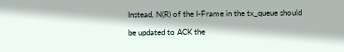Instead, N(R) of the I-Frame in the tx_queue should
be updated to ACK the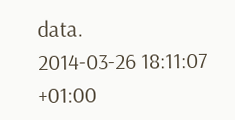data.
2014-03-26 18:11:07 +01:00